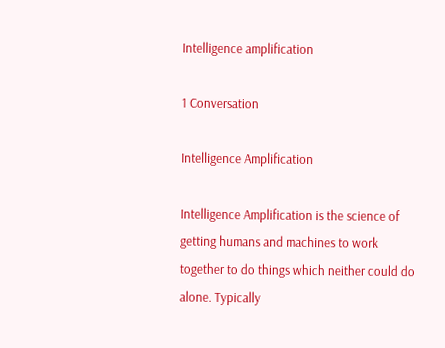Intelligence amplification

1 Conversation

Intelligence Amplification

Intelligence Amplification is the science of getting humans and machines to work together to do things which neither could do alone. Typically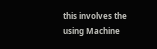this involves the using Machine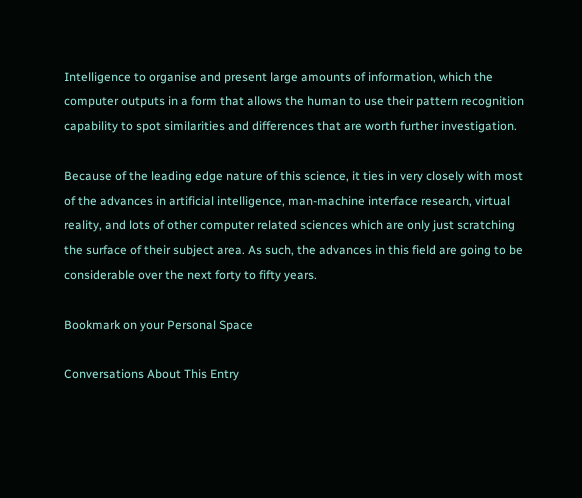Intelligence to organise and present large amounts of information, which the computer outputs in a form that allows the human to use their pattern recognition capability to spot similarities and differences that are worth further investigation.

Because of the leading edge nature of this science, it ties in very closely with most of the advances in artificial intelligence, man-machine interface research, virtual reality, and lots of other computer related sciences which are only just scratching the surface of their subject area. As such, the advances in this field are going to be considerable over the next forty to fifty years.

Bookmark on your Personal Space

Conversations About This Entry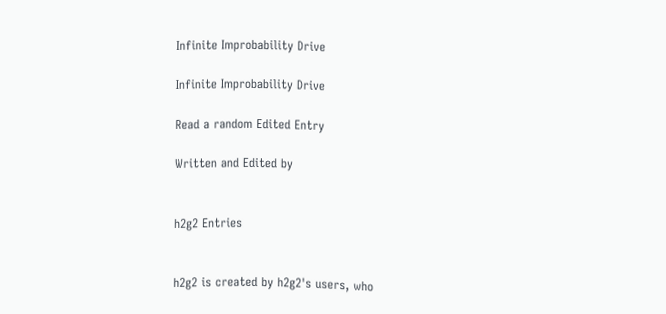Infinite Improbability Drive

Infinite Improbability Drive

Read a random Edited Entry

Written and Edited by


h2g2 Entries


h2g2 is created by h2g2's users, who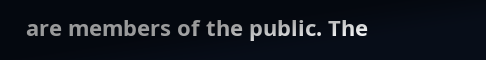are members of the public. The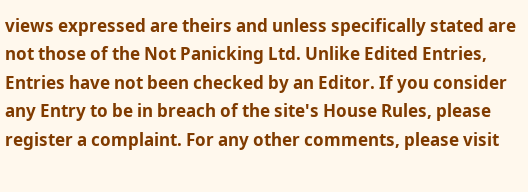views expressed are theirs and unless specifically stated are not those of the Not Panicking Ltd. Unlike Edited Entries, Entries have not been checked by an Editor. If you consider any Entry to be in breach of the site's House Rules, please register a complaint. For any other comments, please visit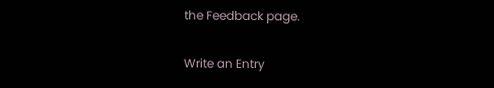the Feedback page.

Write an Entry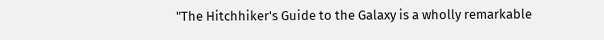"The Hitchhiker's Guide to the Galaxy is a wholly remarkable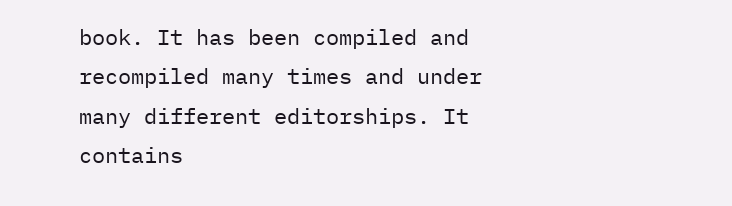book. It has been compiled and recompiled many times and under many different editorships. It contains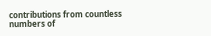contributions from countless numbers of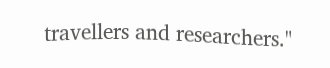travellers and researchers."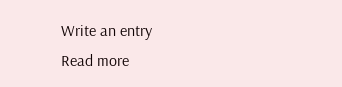Write an entry
Read more